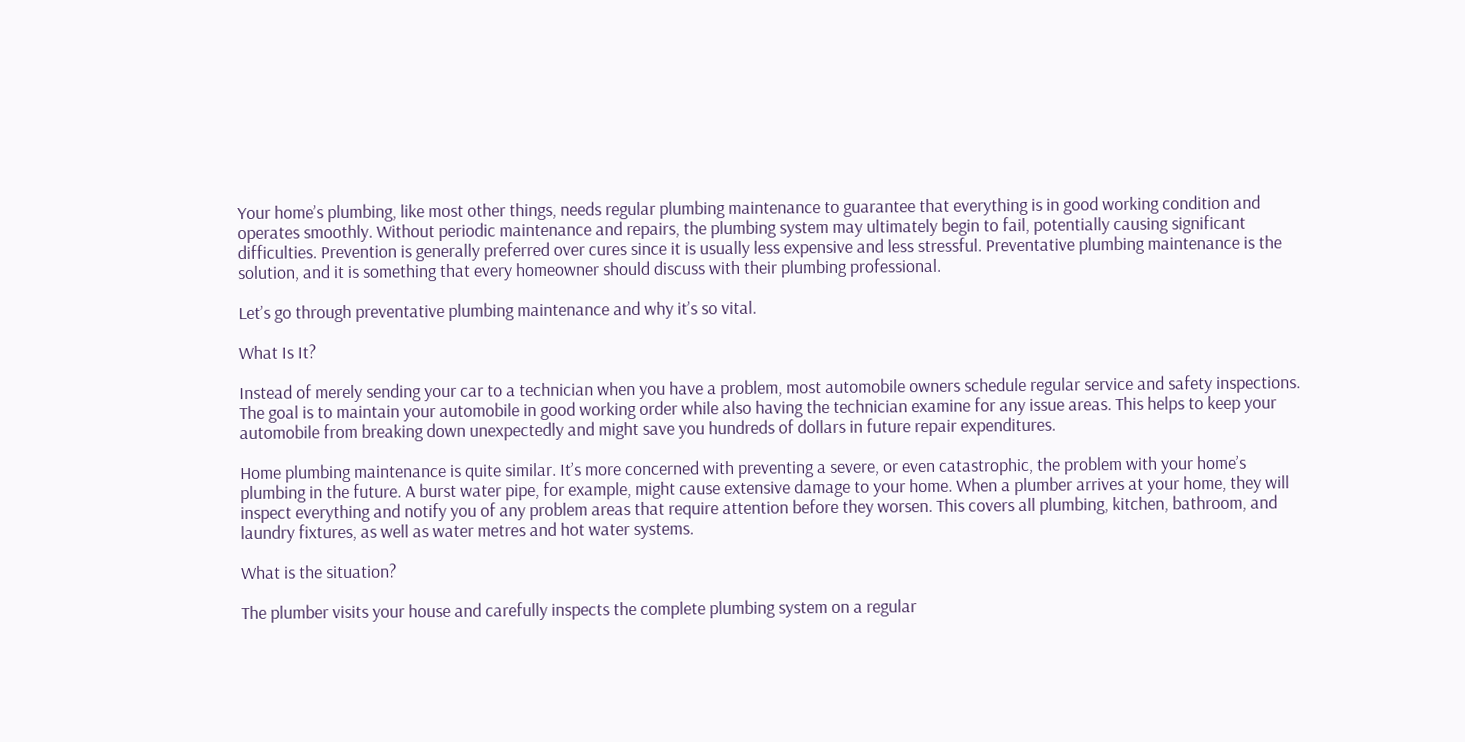Your home’s plumbing, like most other things, needs regular plumbing maintenance to guarantee that everything is in good working condition and operates smoothly. Without periodic maintenance and repairs, the plumbing system may ultimately begin to fail, potentially causing significant difficulties. Prevention is generally preferred over cures since it is usually less expensive and less stressful. Preventative plumbing maintenance is the solution, and it is something that every homeowner should discuss with their plumbing professional.

Let’s go through preventative plumbing maintenance and why it’s so vital.

What Is It?

Instead of merely sending your car to a technician when you have a problem, most automobile owners schedule regular service and safety inspections. The goal is to maintain your automobile in good working order while also having the technician examine for any issue areas. This helps to keep your automobile from breaking down unexpectedly and might save you hundreds of dollars in future repair expenditures.

Home plumbing maintenance is quite similar. It’s more concerned with preventing a severe, or even catastrophic, the problem with your home’s plumbing in the future. A burst water pipe, for example, might cause extensive damage to your home. When a plumber arrives at your home, they will inspect everything and notify you of any problem areas that require attention before they worsen. This covers all plumbing, kitchen, bathroom, and laundry fixtures, as well as water metres and hot water systems.

What is the situation?

The plumber visits your house and carefully inspects the complete plumbing system on a regular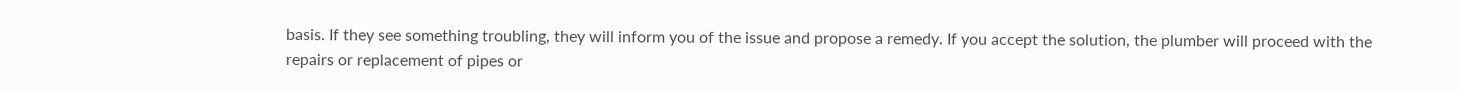basis. If they see something troubling, they will inform you of the issue and propose a remedy. If you accept the solution, the plumber will proceed with the repairs or replacement of pipes or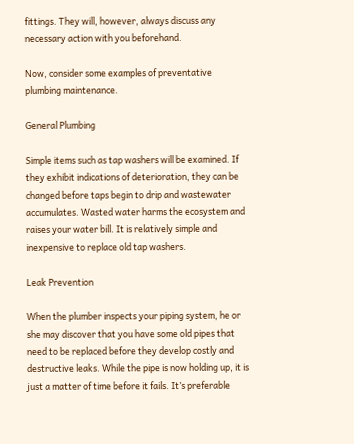fittings. They will, however, always discuss any necessary action with you beforehand.

Now, consider some examples of preventative plumbing maintenance.

General Plumbing

Simple items such as tap washers will be examined. If they exhibit indications of deterioration, they can be changed before taps begin to drip and wastewater accumulates. Wasted water harms the ecosystem and raises your water bill. It is relatively simple and inexpensive to replace old tap washers.

Leak Prevention

When the plumber inspects your piping system, he or she may discover that you have some old pipes that need to be replaced before they develop costly and destructive leaks. While the pipe is now holding up, it is just a matter of time before it fails. It’s preferable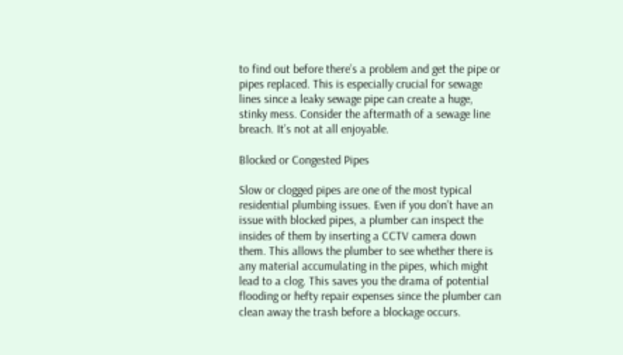to find out before there’s a problem and get the pipe or pipes replaced. This is especially crucial for sewage lines since a leaky sewage pipe can create a huge, stinky mess. Consider the aftermath of a sewage line breach. It’s not at all enjoyable.

Blocked or Congested Pipes

Slow or clogged pipes are one of the most typical residential plumbing issues. Even if you don’t have an issue with blocked pipes, a plumber can inspect the insides of them by inserting a CCTV camera down them. This allows the plumber to see whether there is any material accumulating in the pipes, which might lead to a clog. This saves you the drama of potential flooding or hefty repair expenses since the plumber can clean away the trash before a blockage occurs.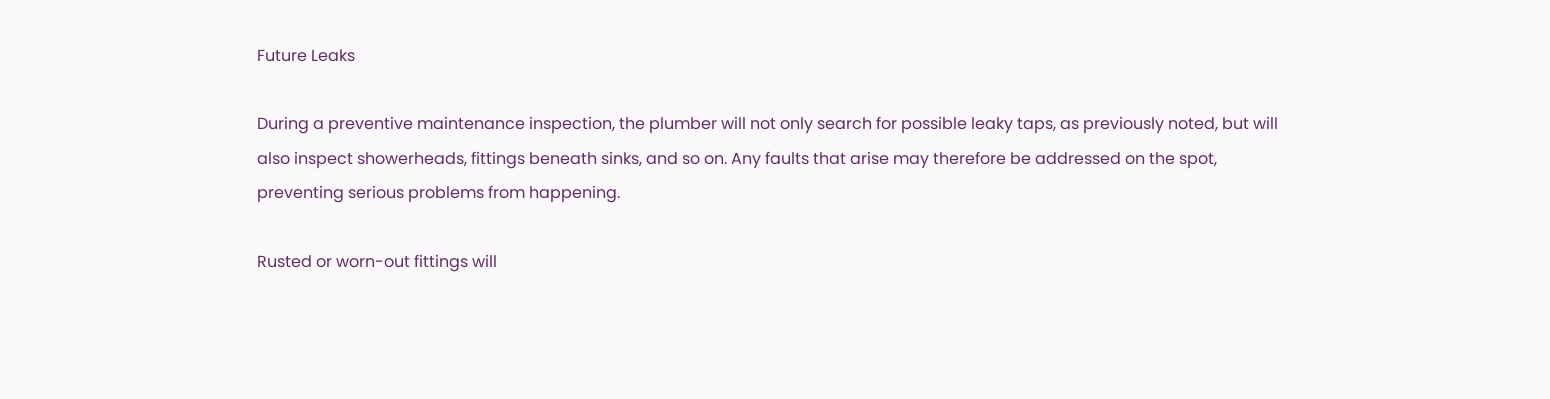Future Leaks

During a preventive maintenance inspection, the plumber will not only search for possible leaky taps, as previously noted, but will also inspect showerheads, fittings beneath sinks, and so on. Any faults that arise may therefore be addressed on the spot, preventing serious problems from happening.

Rusted or worn-out fittings will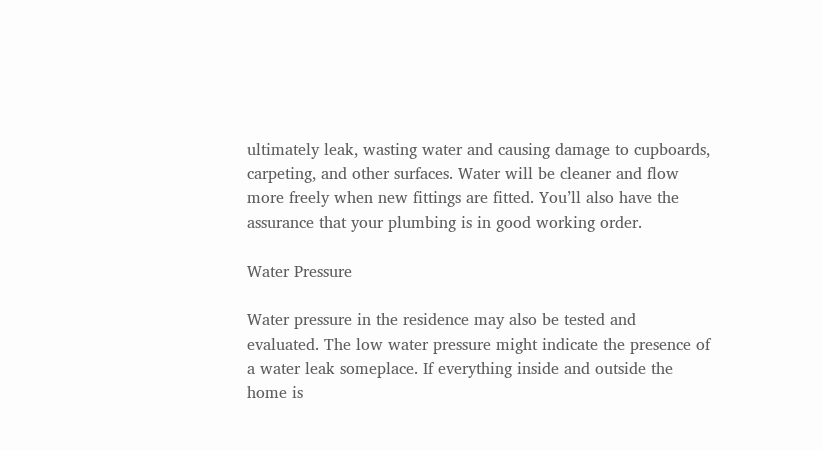ultimately leak, wasting water and causing damage to cupboards, carpeting, and other surfaces. Water will be cleaner and flow more freely when new fittings are fitted. You’ll also have the assurance that your plumbing is in good working order.

Water Pressure

Water pressure in the residence may also be tested and evaluated. The low water pressure might indicate the presence of a water leak someplace. If everything inside and outside the home is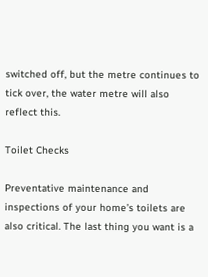switched off, but the metre continues to tick over, the water metre will also reflect this.

Toilet Checks

Preventative maintenance and inspections of your home’s toilets are also critical. The last thing you want is a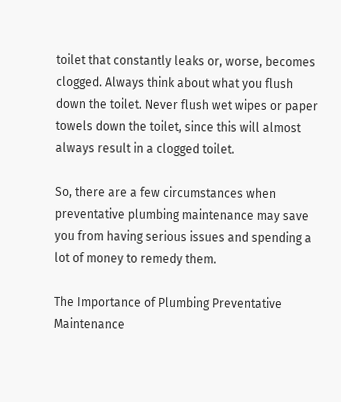toilet that constantly leaks or, worse, becomes clogged. Always think about what you flush down the toilet. Never flush wet wipes or paper towels down the toilet, since this will almost always result in a clogged toilet.

So, there are a few circumstances when preventative plumbing maintenance may save you from having serious issues and spending a lot of money to remedy them.

The Importance of Plumbing Preventative Maintenance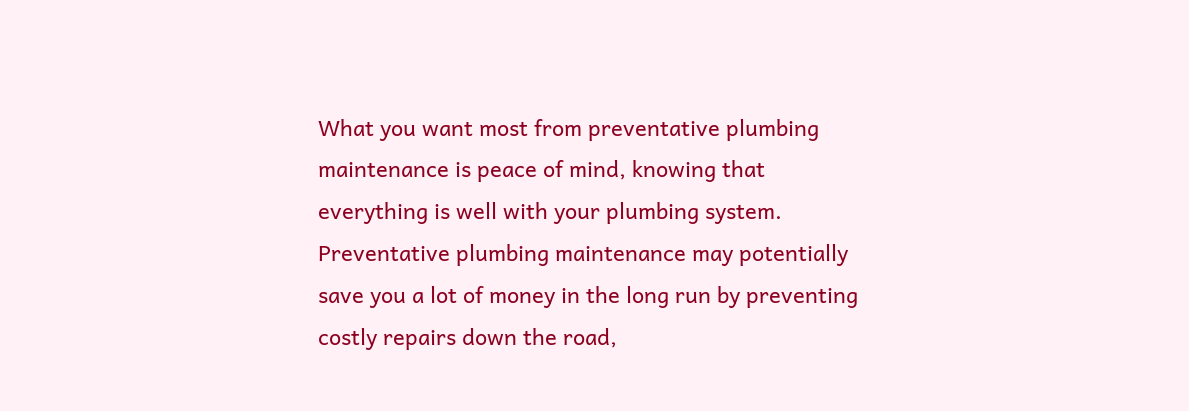What you want most from preventative plumbing maintenance is peace of mind, knowing that everything is well with your plumbing system. Preventative plumbing maintenance may potentially save you a lot of money in the long run by preventing costly repairs down the road,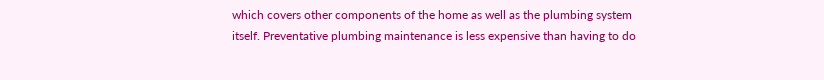which covers other components of the home as well as the plumbing system itself. Preventative plumbing maintenance is less expensive than having to do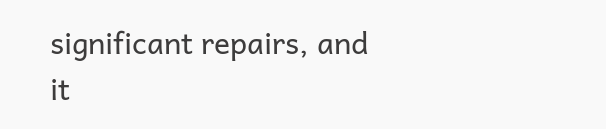significant repairs, and it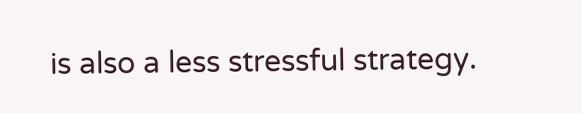is also a less stressful strategy.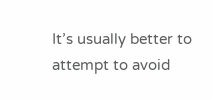It’s usually better to attempt to avoid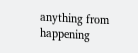anything from happening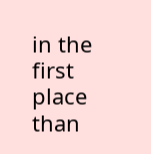in the first place than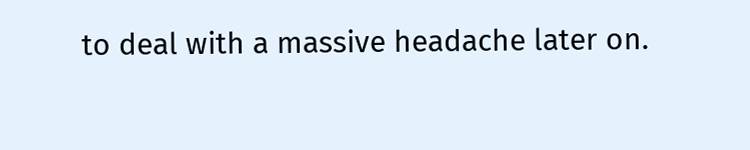to deal with a massive headache later on.